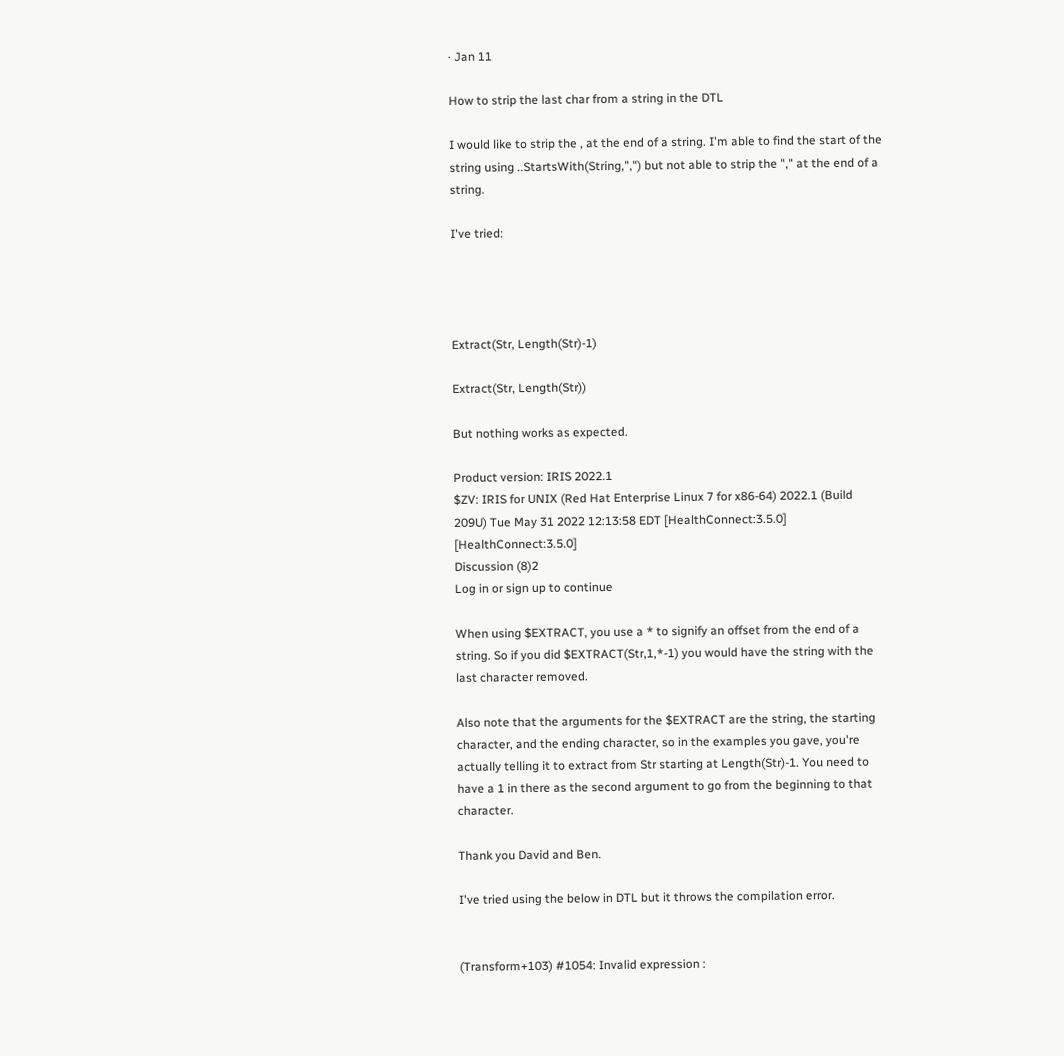· Jan 11

How to strip the last char from a string in the DTL

I would like to strip the , at the end of a string. I'm able to find the start of the string using ..StartsWith(String,",") but not able to strip the "," at the end of a string.

I've tried:




Extract(Str, Length(Str)-1)

Extract(Str, Length(Str))

But nothing works as expected.

Product version: IRIS 2022.1
$ZV: IRIS for UNIX (Red Hat Enterprise Linux 7 for x86-64) 2022.1 (Build 209U) Tue May 31 2022 12:13:58 EDT [HealthConnect:3.5.0] [HealthConnect:3.5.0]
Discussion (8)2
Log in or sign up to continue

When using $EXTRACT, you use a * to signify an offset from the end of a string. So if you did $EXTRACT(Str,1,*-1) you would have the string with the last character removed.

Also note that the arguments for the $EXTRACT are the string, the starting character, and the ending character, so in the examples you gave, you're actually telling it to extract from Str starting at Length(Str)-1. You need to have a 1 in there as the second argument to go from the beginning to that character.

Thank you David and Ben.

I've tried using the below in DTL but it throws the compilation error.


(Transform+103) #1054: Invalid expression :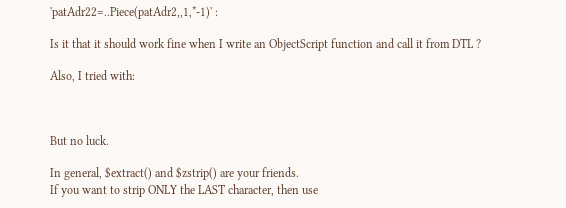'patAdr22=..Piece(patAdr2,,1,*-1)' :

Is it that it should work fine when I write an ObjectScript function and call it from DTL ?

Also, I tried with:



But no luck.

In general, $extract() and $zstrip() are your friends.
If you want to strip ONLY the LAST character, then use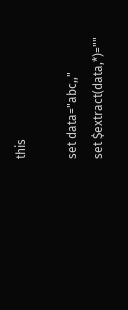this

set data="abc,,"
set $extract(data,*)=""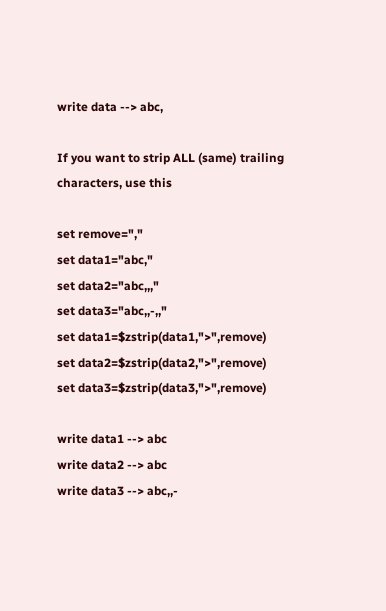write data --> abc,

If you want to strip ALL (same) trailing characters, use this

set remove=","
set data1="abc,"
set data2="abc,,,"
set data3="abc,,-,,"
set data1=$zstrip(data1,">",remove)
set data2=$zstrip(data2,">",remove)
set data3=$zstrip(data3,">",remove)

write data1 --> abc
write data2 --> abc
write data3 --> abc,,-